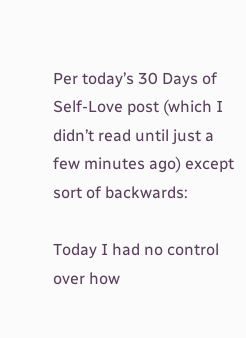Per today’s 30 Days of Self-Love post (which I didn’t read until just a few minutes ago) except sort of backwards:

Today I had no control over how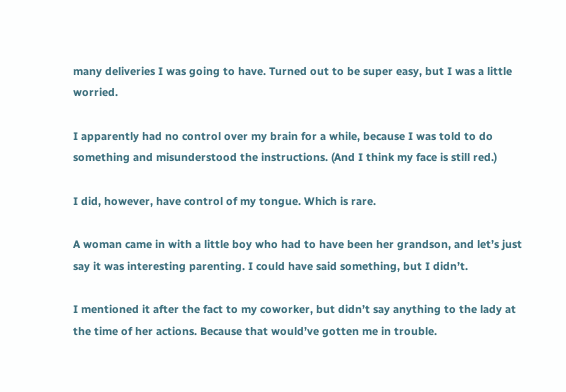many deliveries I was going to have. Turned out to be super easy, but I was a little worried.

I apparently had no control over my brain for a while, because I was told to do something and misunderstood the instructions. (And I think my face is still red.)

I did, however, have control of my tongue. Which is rare.

A woman came in with a little boy who had to have been her grandson, and let’s just say it was interesting parenting. I could have said something, but I didn’t.

I mentioned it after the fact to my coworker, but didn’t say anything to the lady at the time of her actions. Because that would’ve gotten me in trouble.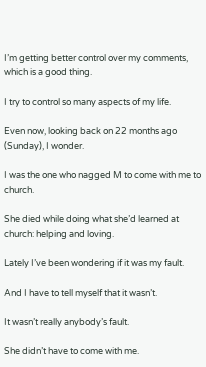I’m getting better control over my comments, which is a good thing.

I try to control so many aspects of my life.

Even now, looking back on 22 months ago (Sunday), I wonder.

I was the one who nagged M to come with me to church.

She died while doing what she’d learned at church: helping and loving.

Lately I’ve been wondering if it was my fault.

And I have to tell myself that it wasn’t.

It wasn’t really anybody’s fault.

She didn’t have to come with me.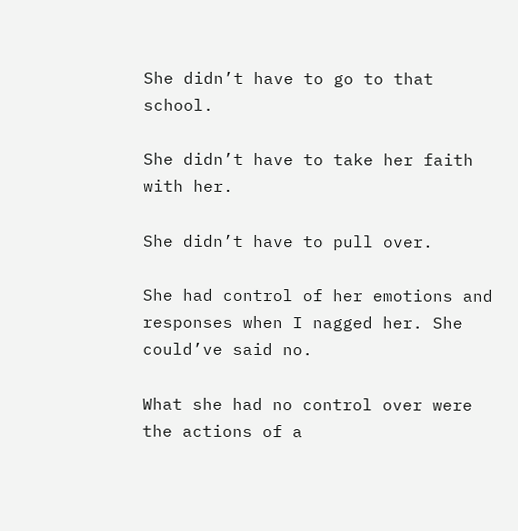She didn’t have to go to that school.

She didn’t have to take her faith with her.

She didn’t have to pull over.

She had control of her emotions and responses when I nagged her. She could’ve said no.

What she had no control over were the actions of a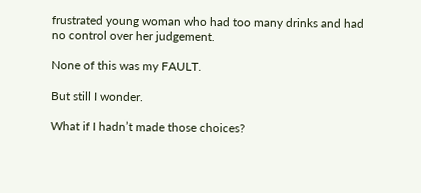frustrated young woman who had too many drinks and had no control over her judgement.

None of this was my FAULT.

But still I wonder.

What if I hadn’t made those choices?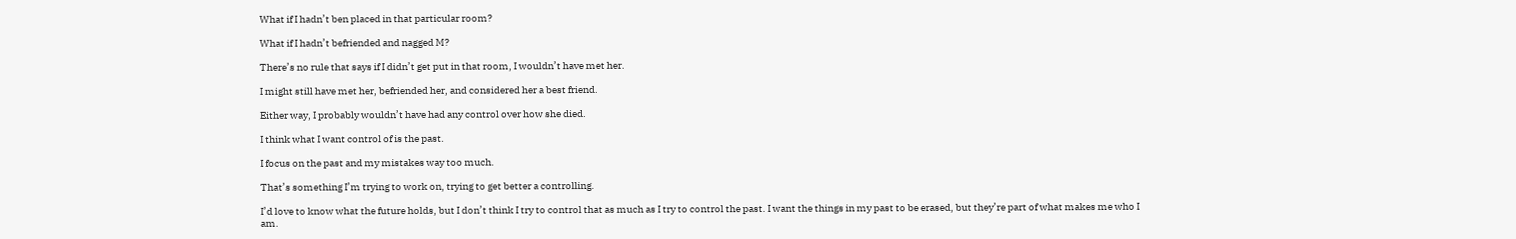What if I hadn’t ben placed in that particular room?

What if I hadn’t befriended and nagged M?

There’s no rule that says if I didn’t get put in that room, I wouldn’t have met her.

I might still have met her, befriended her, and considered her a best friend.

Either way, I probably wouldn’t have had any control over how she died.

I think what I want control of is the past.

I focus on the past and my mistakes way too much.

That’s something I’m trying to work on, trying to get better a controlling.

I’d love to know what the future holds, but I don’t think I try to control that as much as I try to control the past. I want the things in my past to be erased, but they’re part of what makes me who I am.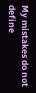My mistakes do not define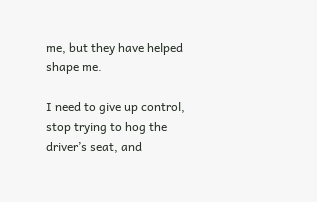me, but they have helped shape me.

I need to give up control, stop trying to hog the driver’s seat, and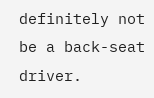definitely not be a back-seat driver.